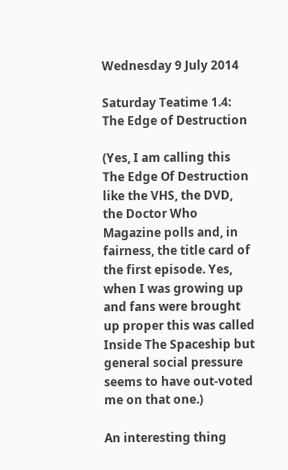Wednesday 9 July 2014

Saturday Teatime 1.4: The Edge of Destruction

(Yes, I am calling this The Edge Of Destruction like the VHS, the DVD, the Doctor Who Magazine polls and, in fairness, the title card of the first episode. Yes, when I was growing up and fans were brought up proper this was called Inside The Spaceship but general social pressure seems to have out-voted me on that one.)

An interesting thing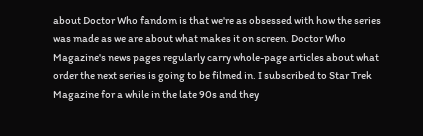about Doctor Who fandom is that we're as obsessed with how the series was made as we are about what makes it on screen. Doctor Who Magazine's news pages regularly carry whole-page articles about what order the next series is going to be filmed in. I subscribed to Star Trek Magazine for a while in the late 90s and they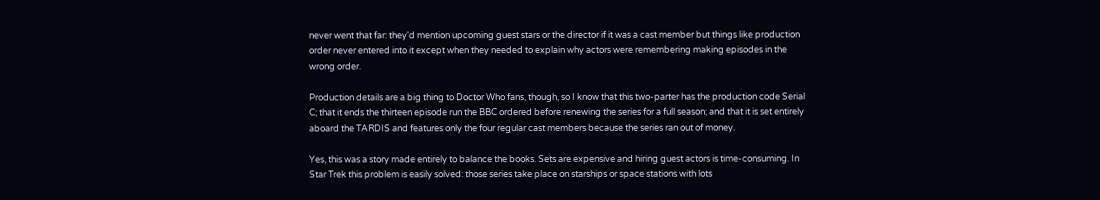never went that far: they'd mention upcoming guest stars or the director if it was a cast member but things like production order never entered into it except when they needed to explain why actors were remembering making episodes in the wrong order.

Production details are a big thing to Doctor Who fans, though, so I know that this two-parter has the production code Serial C; that it ends the thirteen episode run the BBC ordered before renewing the series for a full season; and that it is set entirely aboard the TARDIS and features only the four regular cast members because the series ran out of money.

Yes, this was a story made entirely to balance the books. Sets are expensive and hiring guest actors is time-consuming. In Star Trek this problem is easily solved: those series take place on starships or space stations with lots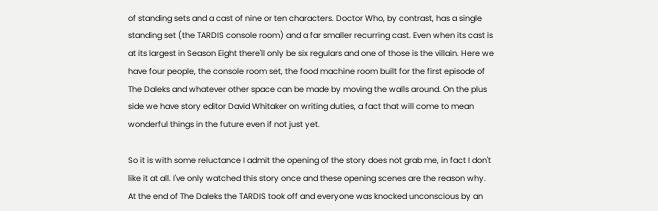of standing sets and a cast of nine or ten characters. Doctor Who, by contrast, has a single standing set (the TARDIS console room) and a far smaller recurring cast. Even when its cast is at its largest in Season Eight there'll only be six regulars and one of those is the villain. Here we have four people, the console room set, the food machine room built for the first episode of The Daleks and whatever other space can be made by moving the walls around. On the plus side we have story editor David Whitaker on writing duties, a fact that will come to mean wonderful things in the future even if not just yet.

So it is with some reluctance I admit the opening of the story does not grab me, in fact I don't like it at all. I've only watched this story once and these opening scenes are the reason why. At the end of The Daleks the TARDIS took off and everyone was knocked unconscious by an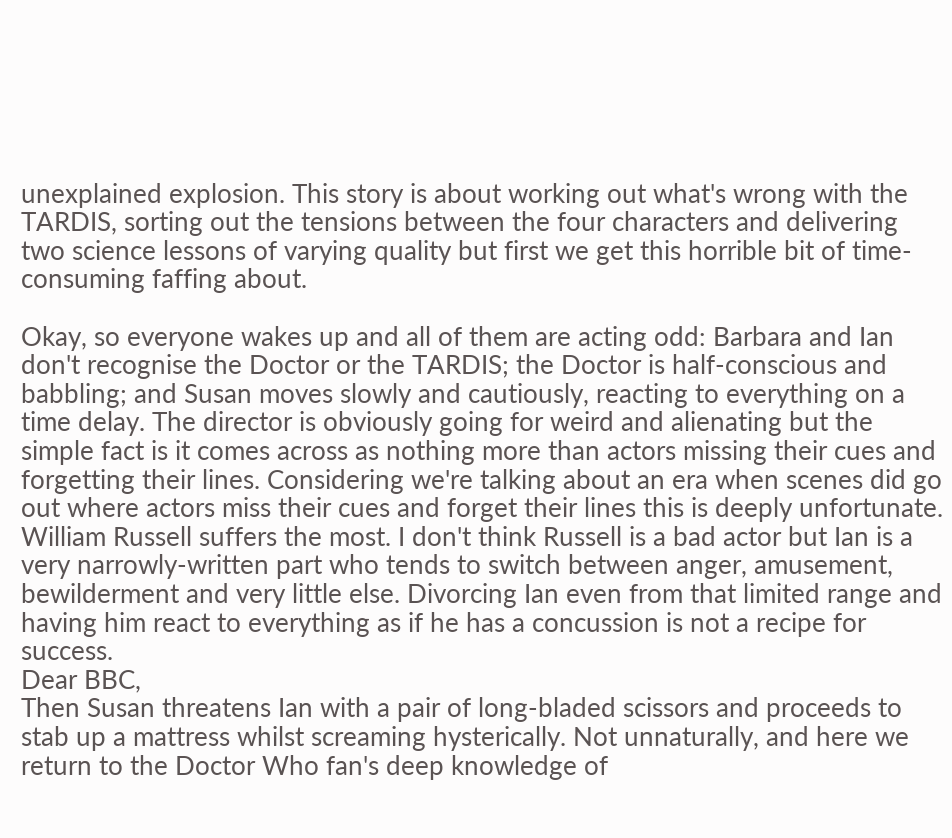unexplained explosion. This story is about working out what's wrong with the TARDIS, sorting out the tensions between the four characters and delivering two science lessons of varying quality but first we get this horrible bit of time-consuming faffing about.

Okay, so everyone wakes up and all of them are acting odd: Barbara and Ian don't recognise the Doctor or the TARDIS; the Doctor is half-conscious and babbling; and Susan moves slowly and cautiously, reacting to everything on a time delay. The director is obviously going for weird and alienating but the simple fact is it comes across as nothing more than actors missing their cues and forgetting their lines. Considering we're talking about an era when scenes did go out where actors miss their cues and forget their lines this is deeply unfortunate. William Russell suffers the most. I don't think Russell is a bad actor but Ian is a very narrowly-written part who tends to switch between anger, amusement, bewilderment and very little else. Divorcing Ian even from that limited range and having him react to everything as if he has a concussion is not a recipe for success.
Dear BBC,
Then Susan threatens Ian with a pair of long-bladed scissors and proceeds to stab up a mattress whilst screaming hysterically. Not unnaturally, and here we return to the Doctor Who fan's deep knowledge of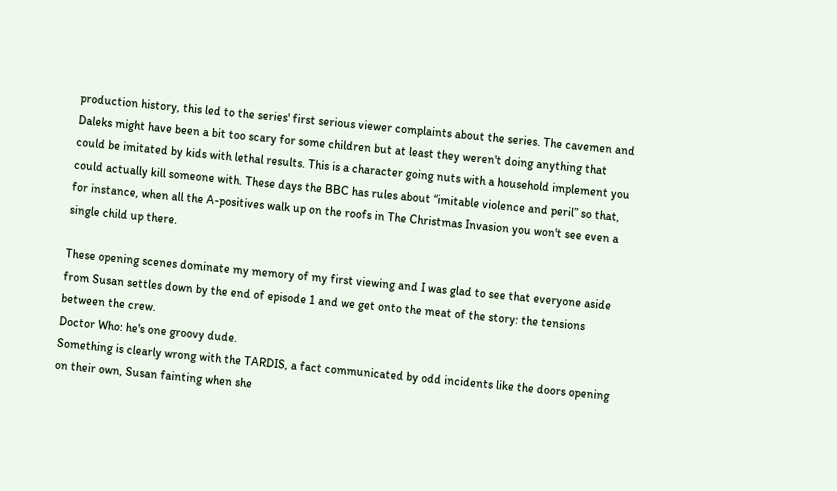production history, this led to the series' first serious viewer complaints about the series. The cavemen and Daleks might have been a bit too scary for some children but at least they weren't doing anything that could be imitated by kids with lethal results. This is a character going nuts with a household implement you could actually kill someone with. These days the BBC has rules about “imitable violence and peril” so that, for instance, when all the A-positives walk up on the roofs in The Christmas Invasion you won't see even a single child up there.

These opening scenes dominate my memory of my first viewing and I was glad to see that everyone aside from Susan settles down by the end of episode 1 and we get onto the meat of the story: the tensions between the crew.
Doctor Who: he's one groovy dude.
Something is clearly wrong with the TARDIS, a fact communicated by odd incidents like the doors opening on their own, Susan fainting when she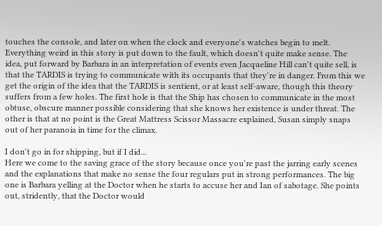touches the console, and later on when the clock and everyone's watches begin to melt. Everything weird in this story is put down to the fault, which doesn't quite make sense. The idea, put forward by Barbara in an interpretation of events even Jacqueline Hill can't quite sell, is that the TARDIS is trying to communicate with its occupants that they're in danger. From this we get the origin of the idea that the TARDIS is sentient, or at least self-aware, though this theory suffers from a few holes. The first hole is that the Ship has chosen to communicate in the most obtuse, obscure manner possible considering that she knows her existence is under threat. The other is that at no point is the Great Mattress Scissor Massacre explained, Susan simply snaps out of her paranoia in time for the climax.

I don't go in for shipping, but if I did...
Here we come to the saving grace of the story because once you're past the jarring early scenes and the explanations that make no sense the four regulars put in strong performances. The big one is Barbara yelling at the Doctor when he starts to accuse her and Ian of sabotage. She points out, stridently, that the Doctor would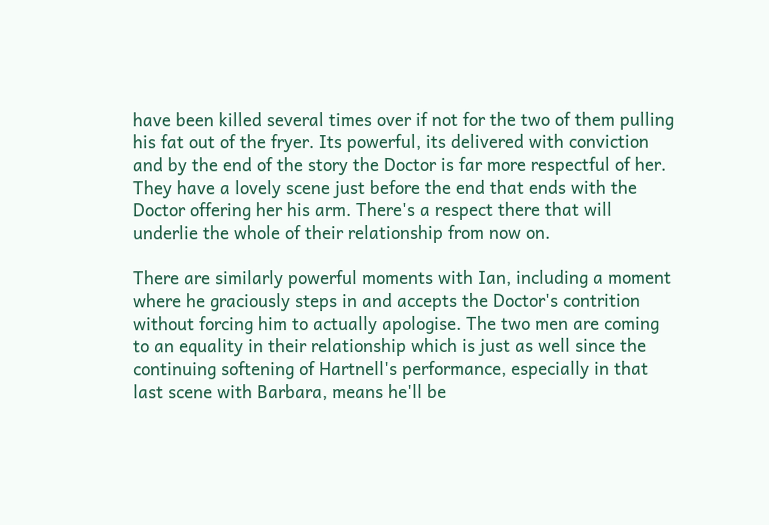have been killed several times over if not for the two of them pulling his fat out of the fryer. Its powerful, its delivered with conviction and by the end of the story the Doctor is far more respectful of her. They have a lovely scene just before the end that ends with the Doctor offering her his arm. There's a respect there that will underlie the whole of their relationship from now on.

There are similarly powerful moments with Ian, including a moment where he graciously steps in and accepts the Doctor's contrition without forcing him to actually apologise. The two men are coming to an equality in their relationship which is just as well since the continuing softening of Hartnell's performance, especially in that last scene with Barbara, means he'll be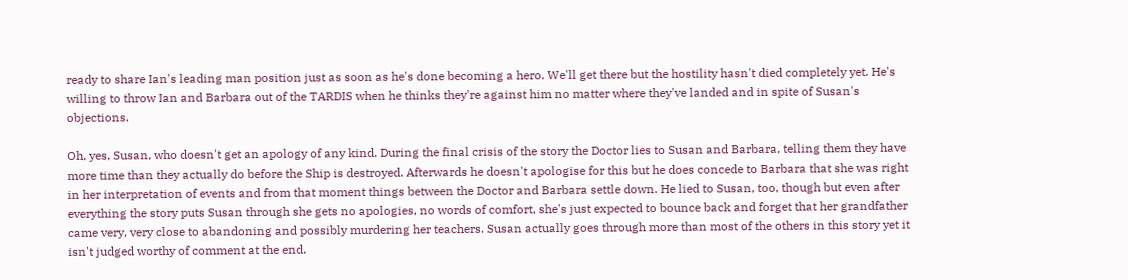ready to share Ian's leading man position just as soon as he's done becoming a hero. We'll get there but the hostility hasn't died completely yet. He's willing to throw Ian and Barbara out of the TARDIS when he thinks they're against him no matter where they've landed and in spite of Susan's objections.

Oh, yes, Susan, who doesn't get an apology of any kind. During the final crisis of the story the Doctor lies to Susan and Barbara, telling them they have more time than they actually do before the Ship is destroyed. Afterwards he doesn't apologise for this but he does concede to Barbara that she was right in her interpretation of events and from that moment things between the Doctor and Barbara settle down. He lied to Susan, too, though but even after everything the story puts Susan through she gets no apologies, no words of comfort, she's just expected to bounce back and forget that her grandfather came very, very close to abandoning and possibly murdering her teachers. Susan actually goes through more than most of the others in this story yet it isn't judged worthy of comment at the end.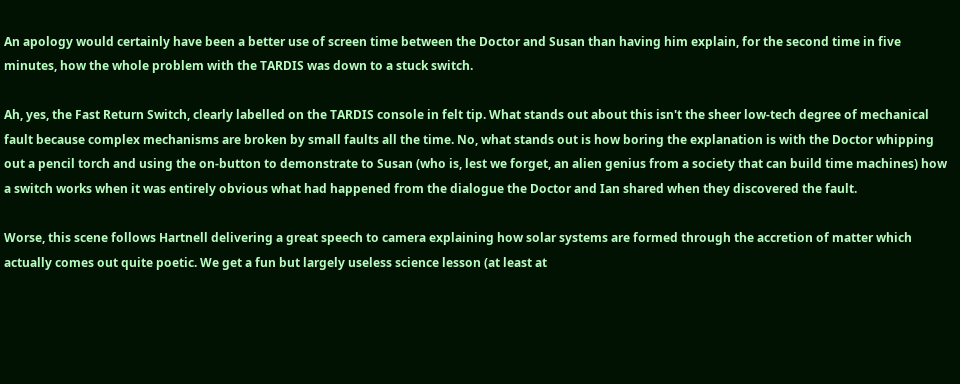An apology would certainly have been a better use of screen time between the Doctor and Susan than having him explain, for the second time in five minutes, how the whole problem with the TARDIS was down to a stuck switch.

Ah, yes, the Fast Return Switch, clearly labelled on the TARDIS console in felt tip. What stands out about this isn't the sheer low-tech degree of mechanical fault because complex mechanisms are broken by small faults all the time. No, what stands out is how boring the explanation is with the Doctor whipping out a pencil torch and using the on-button to demonstrate to Susan (who is, lest we forget, an alien genius from a society that can build time machines) how a switch works when it was entirely obvious what had happened from the dialogue the Doctor and Ian shared when they discovered the fault.

Worse, this scene follows Hartnell delivering a great speech to camera explaining how solar systems are formed through the accretion of matter which actually comes out quite poetic. We get a fun but largely useless science lesson (at least at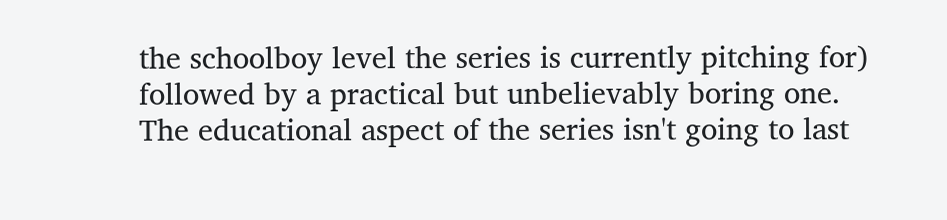the schoolboy level the series is currently pitching for) followed by a practical but unbelievably boring one. The educational aspect of the series isn't going to last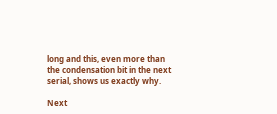long and this, even more than the condensation bit in the next serial, shows us exactly why.

Next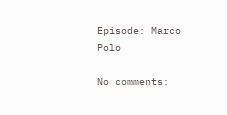Episode: Marco Polo

No comments: